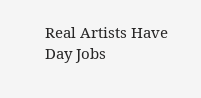Real Artists Have Day Jobs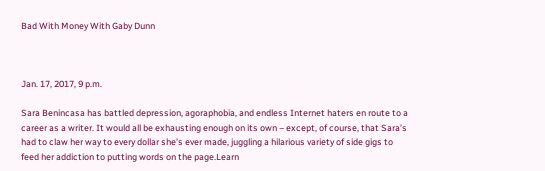Bad With Money With Gaby Dunn



Jan. 17, 2017, 9 p.m.

Sara Benincasa has battled depression, agoraphobia, and endless Internet haters en route to a career as a writer. It would all be exhausting enough on its own – except, of course, that Sara’s had to claw her way to every dollar she’s ever made, juggling a hilarious variety of side gigs to feed her addiction to putting words on the page.Learn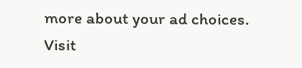more about your ad choices. Visit